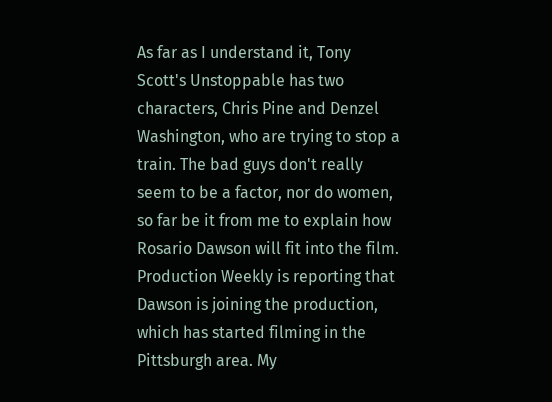As far as I understand it, Tony Scott's Unstoppable has two characters, Chris Pine and Denzel Washington, who are trying to stop a train. The bad guys don't really seem to be a factor, nor do women, so far be it from me to explain how Rosario Dawson will fit into the film.
Production Weekly is reporting that Dawson is joining the production, which has started filming in the Pittsburgh area. My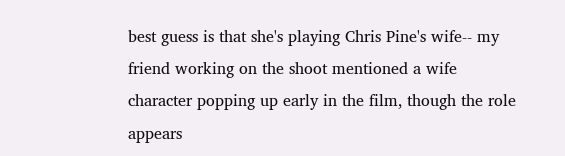best guess is that she's playing Chris Pine's wife-- my friend working on the shoot mentioned a wife character popping up early in the film, though the role appears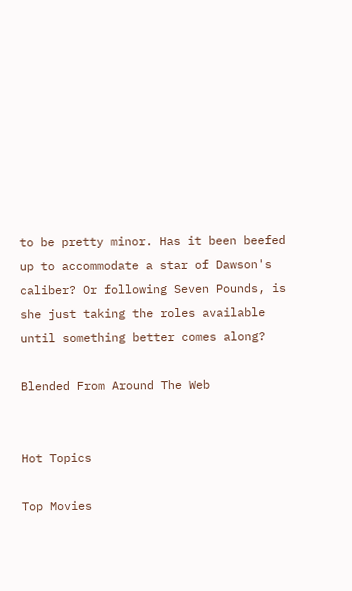to be pretty minor. Has it been beefed up to accommodate a star of Dawson's caliber? Or following Seven Pounds, is she just taking the roles available until something better comes along?

Blended From Around The Web


Hot Topics

Top Movies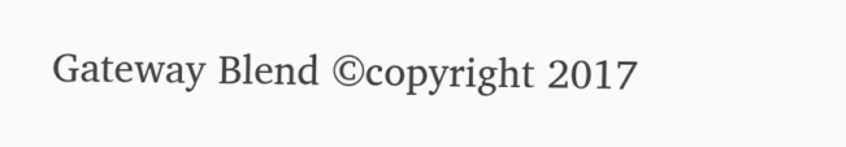Gateway Blend ©copyright 2017